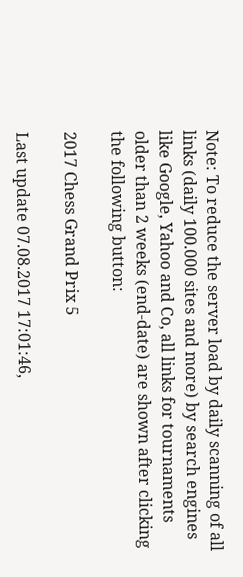Note: To reduce the server load by daily scanning of all links (daily 100.000 sites and more) by search engines like Google, Yahoo and Co, all links for tournaments older than 2 weeks (end-date) are shown after clicking the following button:

2017 Chess Grand Prix 5

Last update 07.08.2017 17:01:46,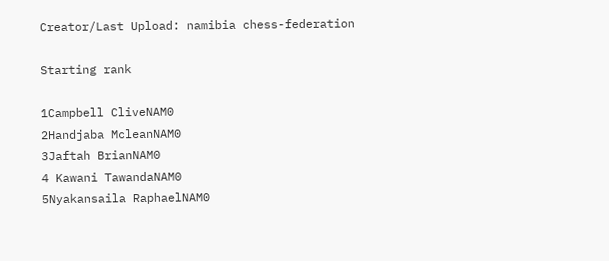Creator/Last Upload: namibia chess-federation

Starting rank

1Campbell CliveNAM0
2Handjaba McleanNAM0
3Jaftah BrianNAM0
4 Kawani TawandaNAM0
5Nyakansaila RaphaelNAM0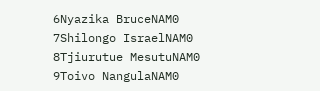6Nyazika BruceNAM0
7Shilongo IsraelNAM0
8Tjiurutue MesutuNAM0
9Toivo NangulaNAM0